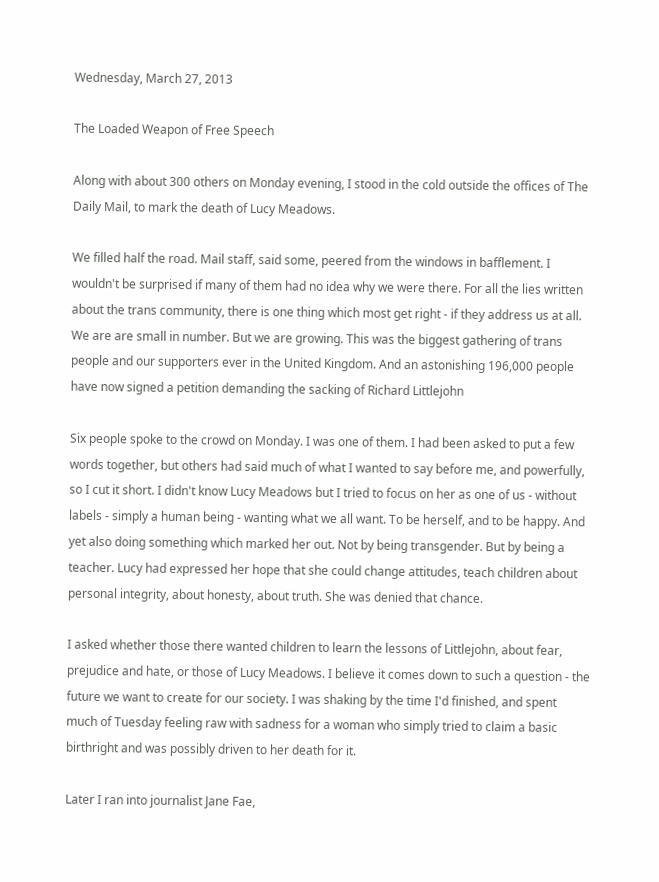Wednesday, March 27, 2013

The Loaded Weapon of Free Speech

Along with about 300 others on Monday evening, I stood in the cold outside the offices of The Daily Mail, to mark the death of Lucy Meadows.

We filled half the road. Mail staff, said some, peered from the windows in bafflement. I wouldn't be surprised if many of them had no idea why we were there. For all the lies written about the trans community, there is one thing which most get right - if they address us at all. We are are small in number. But we are growing. This was the biggest gathering of trans people and our supporters ever in the United Kingdom. And an astonishing 196,000 people have now signed a petition demanding the sacking of Richard Littlejohn

Six people spoke to the crowd on Monday. I was one of them. I had been asked to put a few words together, but others had said much of what I wanted to say before me, and powerfully, so I cut it short. I didn't know Lucy Meadows but I tried to focus on her as one of us - without labels - simply a human being - wanting what we all want. To be herself, and to be happy. And yet also doing something which marked her out. Not by being transgender. But by being a teacher. Lucy had expressed her hope that she could change attitudes, teach children about personal integrity, about honesty, about truth. She was denied that chance.

I asked whether those there wanted children to learn the lessons of Littlejohn, about fear, prejudice and hate, or those of Lucy Meadows. I believe it comes down to such a question - the future we want to create for our society. I was shaking by the time I'd finished, and spent much of Tuesday feeling raw with sadness for a woman who simply tried to claim a basic birthright and was possibly driven to her death for it.

Later I ran into journalist Jane Fae,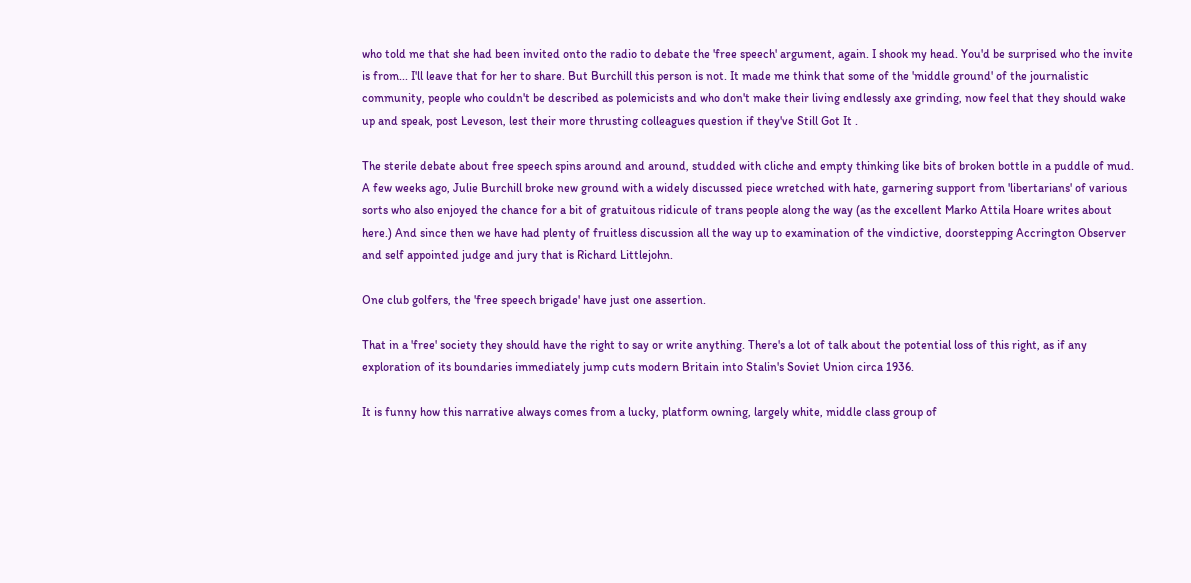who told me that she had been invited onto the radio to debate the 'free speech' argument, again. I shook my head. You'd be surprised who the invite is from... I'll leave that for her to share. But Burchill this person is not. It made me think that some of the 'middle ground' of the journalistic community, people who couldn't be described as polemicists and who don't make their living endlessly axe grinding, now feel that they should wake up and speak, post Leveson, lest their more thrusting colleagues question if they've Still Got It .

The sterile debate about free speech spins around and around, studded with cliche and empty thinking like bits of broken bottle in a puddle of mud. A few weeks ago, Julie Burchill broke new ground with a widely discussed piece wretched with hate, garnering support from 'libertarians' of various sorts who also enjoyed the chance for a bit of gratuitous ridicule of trans people along the way (as the excellent Marko Attila Hoare writes about here.) And since then we have had plenty of fruitless discussion all the way up to examination of the vindictive, doorstepping Accrington Observer and self appointed judge and jury that is Richard Littlejohn.

One club golfers, the 'free speech brigade' have just one assertion.

That in a 'free' society they should have the right to say or write anything. There's a lot of talk about the potential loss of this right, as if any exploration of its boundaries immediately jump cuts modern Britain into Stalin's Soviet Union circa 1936.

It is funny how this narrative always comes from a lucky, platform owning, largely white, middle class group of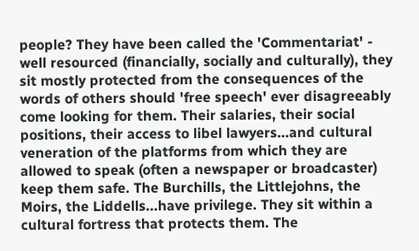people? They have been called the 'Commentariat' - well resourced (financially, socially and culturally), they sit mostly protected from the consequences of the words of others should 'free speech' ever disagreeably come looking for them. Their salaries, their social positions, their access to libel lawyers...and cultural veneration of the platforms from which they are allowed to speak (often a newspaper or broadcaster) keep them safe. The Burchills, the Littlejohns, the Moirs, the Liddells...have privilege. They sit within a cultural fortress that protects them. The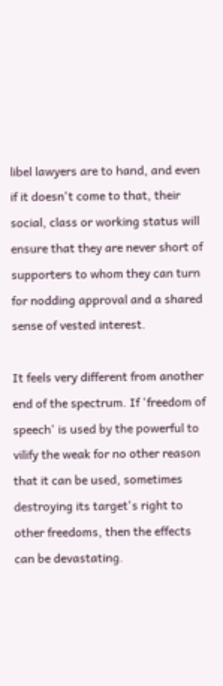libel lawyers are to hand, and even if it doesn't come to that, their social, class or working status will ensure that they are never short of supporters to whom they can turn for nodding approval and a shared sense of vested interest.

It feels very different from another end of the spectrum. If 'freedom of speech' is used by the powerful to vilify the weak for no other reason that it can be used, sometimes destroying its target's right to other freedoms, then the effects can be devastating.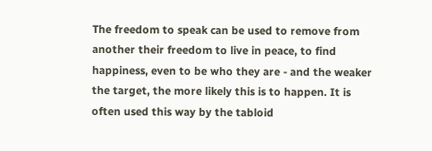The freedom to speak can be used to remove from another their freedom to live in peace, to find happiness, even to be who they are - and the weaker the target, the more likely this is to happen. It is often used this way by the tabloid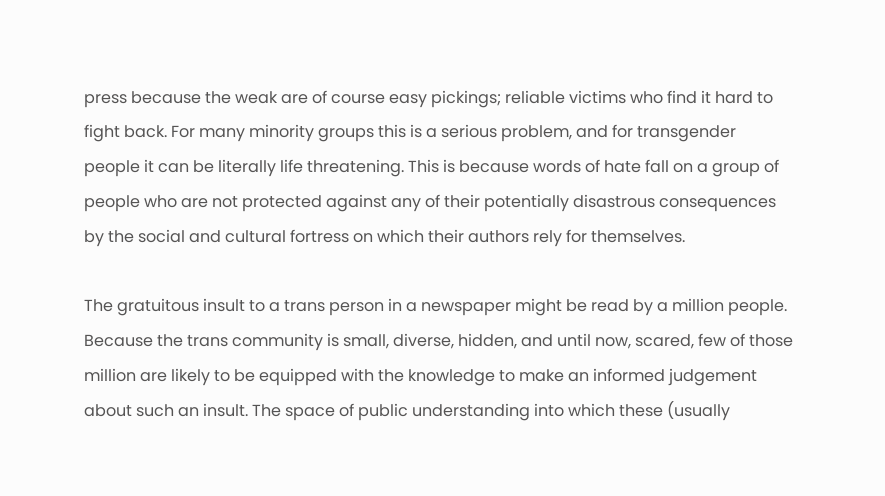press because the weak are of course easy pickings; reliable victims who find it hard to fight back. For many minority groups this is a serious problem, and for transgender people it can be literally life threatening. This is because words of hate fall on a group of people who are not protected against any of their potentially disastrous consequences by the social and cultural fortress on which their authors rely for themselves.

The gratuitous insult to a trans person in a newspaper might be read by a million people. Because the trans community is small, diverse, hidden, and until now, scared, few of those million are likely to be equipped with the knowledge to make an informed judgement about such an insult. The space of public understanding into which these (usually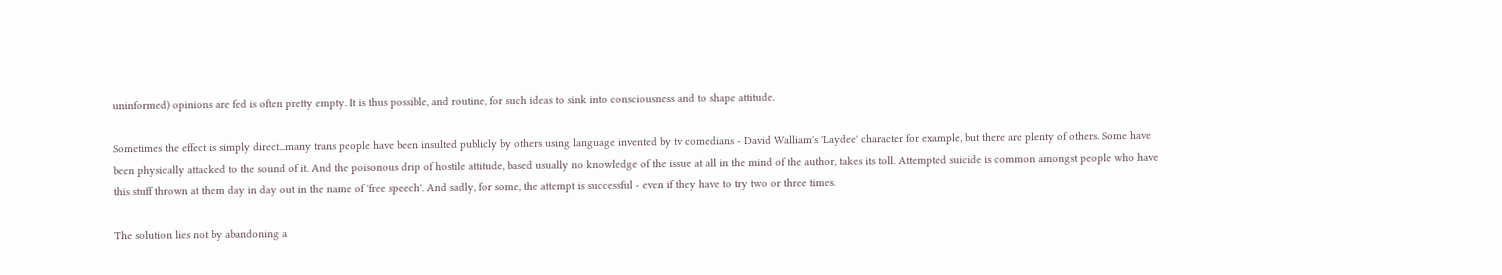uninformed) opinions are fed is often pretty empty. It is thus possible, and routine, for such ideas to sink into consciousness and to shape attitude.

Sometimes the effect is simply direct...many trans people have been insulted publicly by others using language invented by tv comedians - David Walliam's 'Laydee' character for example, but there are plenty of others. Some have been physically attacked to the sound of it. And the poisonous drip of hostile attitude, based usually no knowledge of the issue at all in the mind of the author, takes its toll. Attempted suicide is common amongst people who have this stuff thrown at them day in day out in the name of 'free speech'. And sadly, for some, the attempt is successful - even if they have to try two or three times.

The solution lies not by abandoning a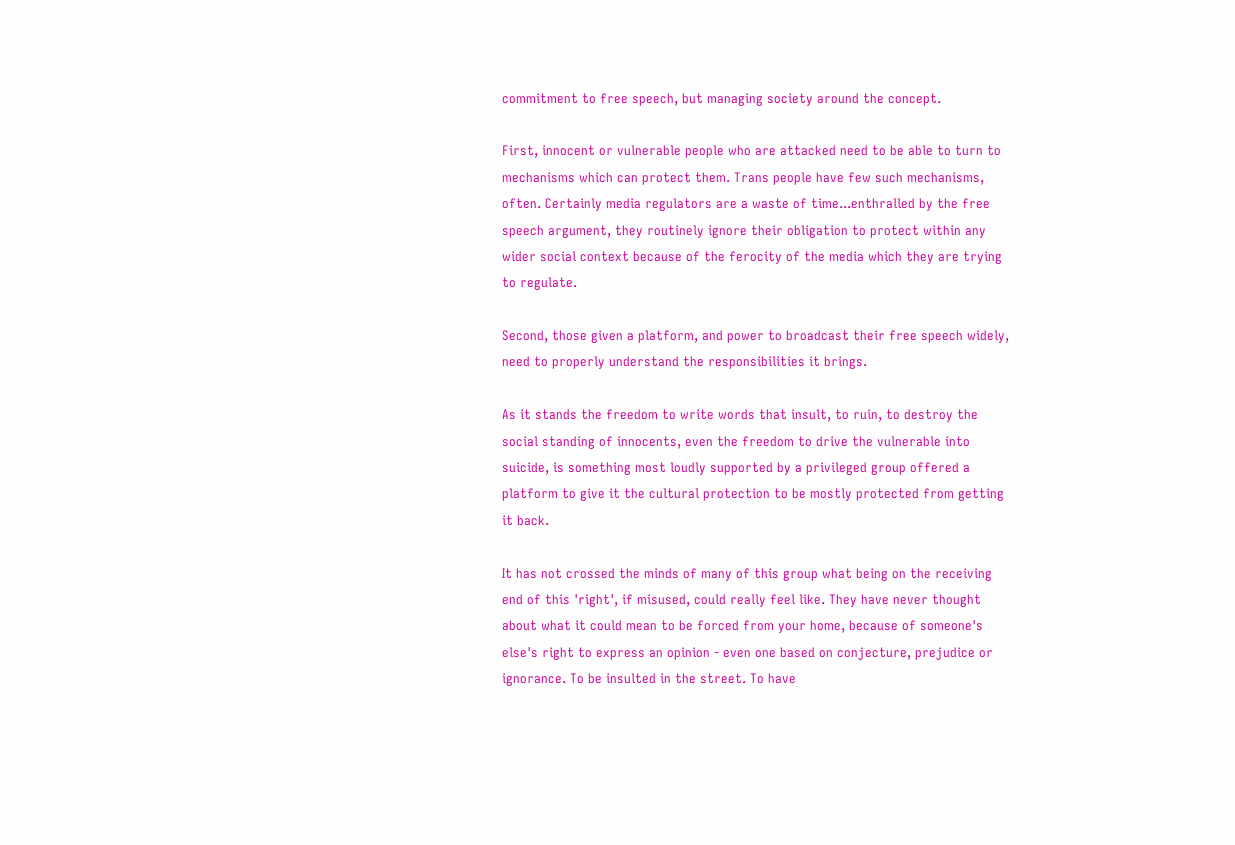commitment to free speech, but managing society around the concept.

First, innocent or vulnerable people who are attacked need to be able to turn to mechanisms which can protect them. Trans people have few such mechanisms, often. Certainly media regulators are a waste of time...enthralled by the free speech argument, they routinely ignore their obligation to protect within any wider social context because of the ferocity of the media which they are trying to regulate.

Second, those given a platform, and power to broadcast their free speech widely, need to properly understand the responsibilities it brings.

As it stands the freedom to write words that insult, to ruin, to destroy the social standing of innocents, even the freedom to drive the vulnerable into suicide, is something most loudly supported by a privileged group offered a platform to give it the cultural protection to be mostly protected from getting it back.

It has not crossed the minds of many of this group what being on the receiving end of this 'right', if misused, could really feel like. They have never thought about what it could mean to be forced from your home, because of someone's else's right to express an opinion - even one based on conjecture, prejudice or ignorance. To be insulted in the street. To have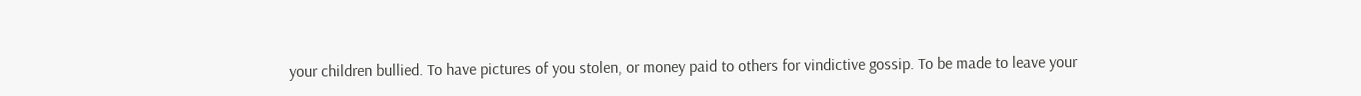your children bullied. To have pictures of you stolen, or money paid to others for vindictive gossip. To be made to leave your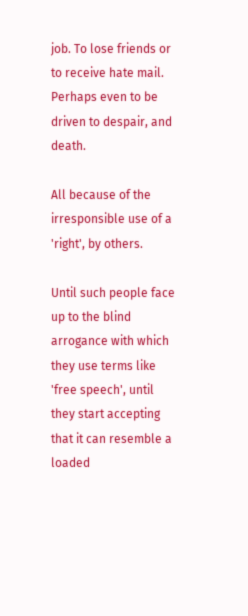job. To lose friends or to receive hate mail. Perhaps even to be driven to despair, and death.

All because of the irresponsible use of a 'right', by others.

Until such people face up to the blind arrogance with which they use terms like 'free speech', until they start accepting that it can resemble a loaded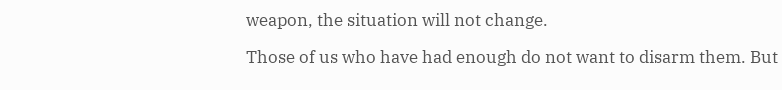weapon, the situation will not change.

Those of us who have had enough do not want to disarm them. But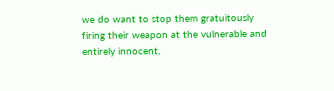we do want to stop them gratuitously firing their weapon at the vulnerable and entirely innocent,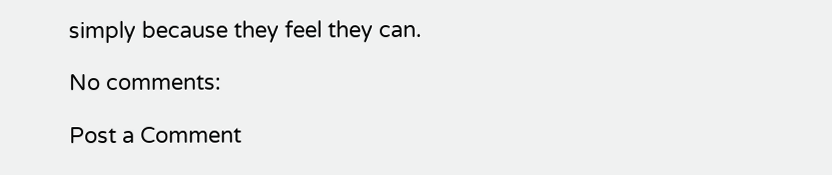simply because they feel they can.

No comments:

Post a Comment